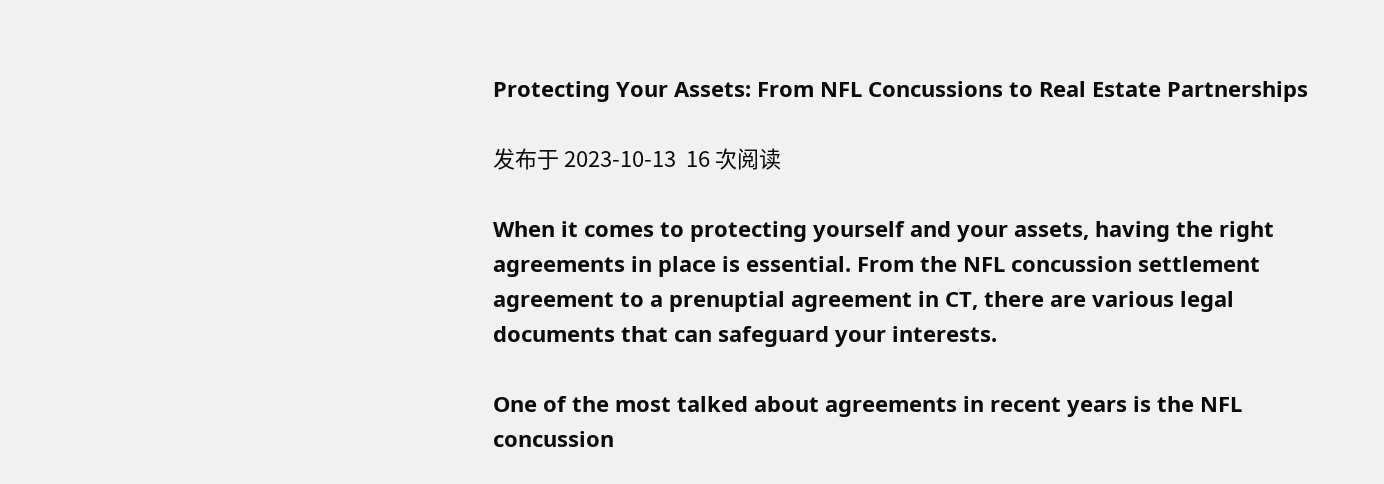Protecting Your Assets: From NFL Concussions to Real Estate Partnerships

发布于 2023-10-13  16 次阅读

When it comes to protecting yourself and your assets, having the right agreements in place is essential. From the NFL concussion settlement agreement to a prenuptial agreement in CT, there are various legal documents that can safeguard your interests.

One of the most talked about agreements in recent years is the NFL concussion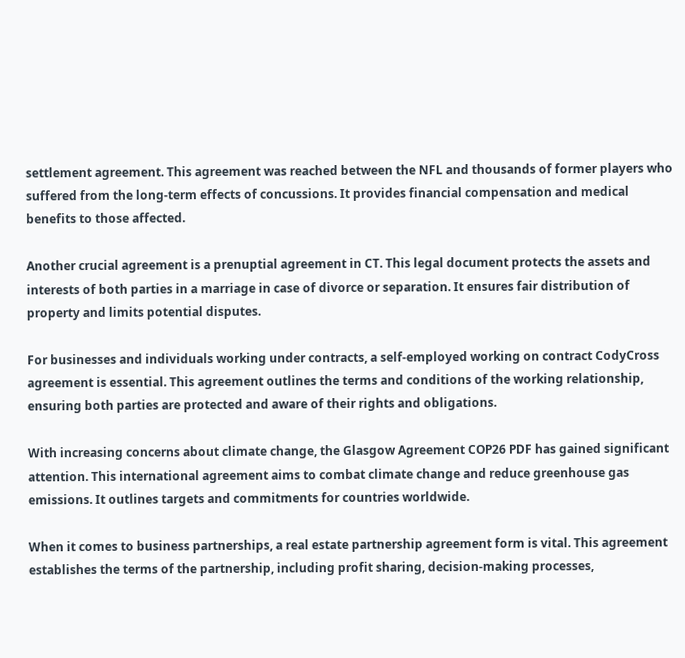settlement agreement. This agreement was reached between the NFL and thousands of former players who suffered from the long-term effects of concussions. It provides financial compensation and medical benefits to those affected.

Another crucial agreement is a prenuptial agreement in CT. This legal document protects the assets and interests of both parties in a marriage in case of divorce or separation. It ensures fair distribution of property and limits potential disputes.

For businesses and individuals working under contracts, a self-employed working on contract CodyCross agreement is essential. This agreement outlines the terms and conditions of the working relationship, ensuring both parties are protected and aware of their rights and obligations.

With increasing concerns about climate change, the Glasgow Agreement COP26 PDF has gained significant attention. This international agreement aims to combat climate change and reduce greenhouse gas emissions. It outlines targets and commitments for countries worldwide.

When it comes to business partnerships, a real estate partnership agreement form is vital. This agreement establishes the terms of the partnership, including profit sharing, decision-making processes,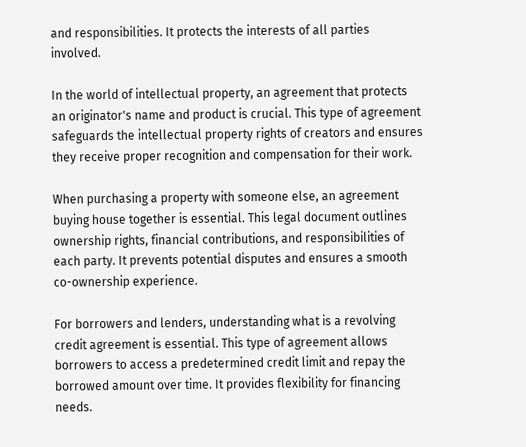and responsibilities. It protects the interests of all parties involved.

In the world of intellectual property, an agreement that protects an originator's name and product is crucial. This type of agreement safeguards the intellectual property rights of creators and ensures they receive proper recognition and compensation for their work.

When purchasing a property with someone else, an agreement buying house together is essential. This legal document outlines ownership rights, financial contributions, and responsibilities of each party. It prevents potential disputes and ensures a smooth co-ownership experience.

For borrowers and lenders, understanding what is a revolving credit agreement is essential. This type of agreement allows borrowers to access a predetermined credit limit and repay the borrowed amount over time. It provides flexibility for financing needs.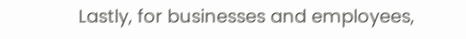Lastly, for businesses and employees,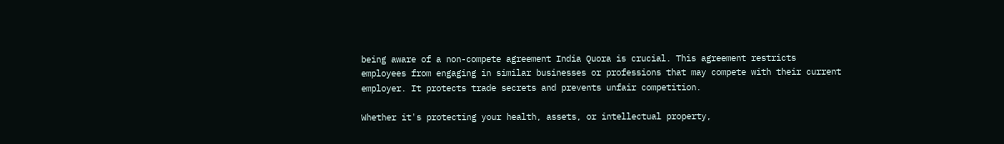being aware of a non-compete agreement India Quora is crucial. This agreement restricts employees from engaging in similar businesses or professions that may compete with their current employer. It protects trade secrets and prevents unfair competition.

Whether it's protecting your health, assets, or intellectual property,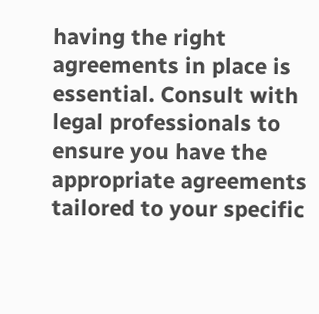having the right agreements in place is essential. Consult with legal professionals to ensure you have the appropriate agreements tailored to your specific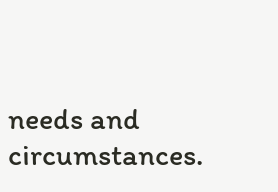needs and circumstances.